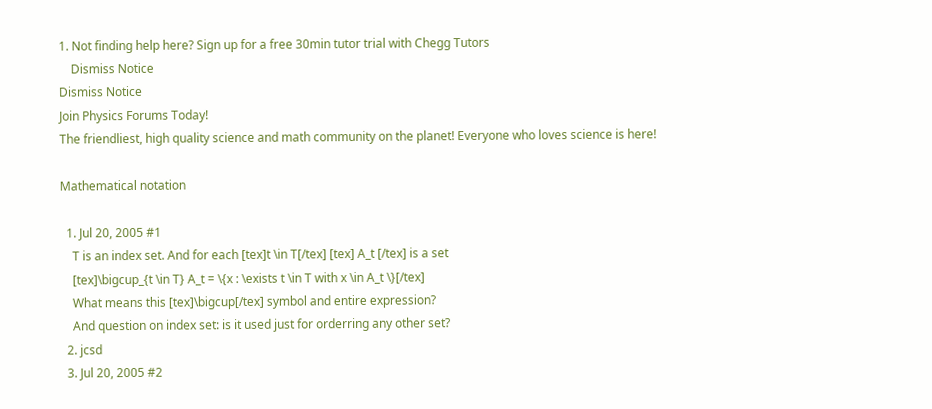1. Not finding help here? Sign up for a free 30min tutor trial with Chegg Tutors
    Dismiss Notice
Dismiss Notice
Join Physics Forums Today!
The friendliest, high quality science and math community on the planet! Everyone who loves science is here!

Mathematical notation

  1. Jul 20, 2005 #1
    T is an index set. And for each [tex]t \in T[/tex] [tex] A_t [/tex] is a set
    [tex]\bigcup_{t \in T} A_t = \{x : \exists t \in T with x \in A_t \}[/tex]
    What means this [tex]\bigcup[/tex] symbol and entire expression?
    And question on index set: is it used just for orderring any other set?
  2. jcsd
  3. Jul 20, 2005 #2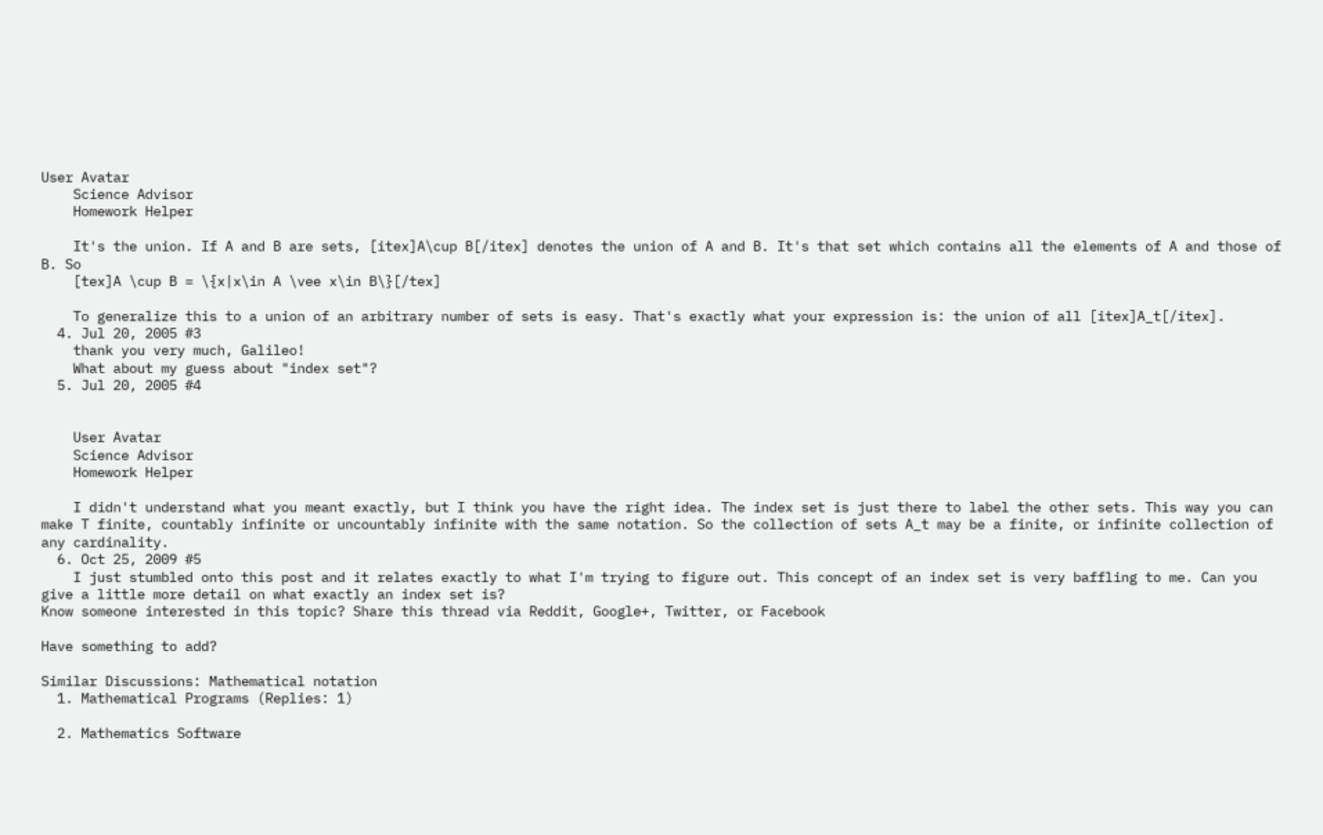User Avatar
    Science Advisor
    Homework Helper

    It's the union. If A and B are sets, [itex]A\cup B[/itex] denotes the union of A and B. It's that set which contains all the elements of A and those of B. So
    [tex]A \cup B = \{x|x\in A \vee x\in B\}[/tex]

    To generalize this to a union of an arbitrary number of sets is easy. That's exactly what your expression is: the union of all [itex]A_t[/itex].
  4. Jul 20, 2005 #3
    thank you very much, Galileo!
    What about my guess about "index set"?
  5. Jul 20, 2005 #4


    User Avatar
    Science Advisor
    Homework Helper

    I didn't understand what you meant exactly, but I think you have the right idea. The index set is just there to label the other sets. This way you can make T finite, countably infinite or uncountably infinite with the same notation. So the collection of sets A_t may be a finite, or infinite collection of any cardinality.
  6. Oct 25, 2009 #5
    I just stumbled onto this post and it relates exactly to what I'm trying to figure out. This concept of an index set is very baffling to me. Can you give a little more detail on what exactly an index set is?
Know someone interested in this topic? Share this thread via Reddit, Google+, Twitter, or Facebook

Have something to add?

Similar Discussions: Mathematical notation
  1. Mathematical Programs (Replies: 1)

  2. Mathematics Software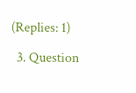(Replies: 1)

  3. Question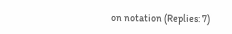on notation (Replies: 7)